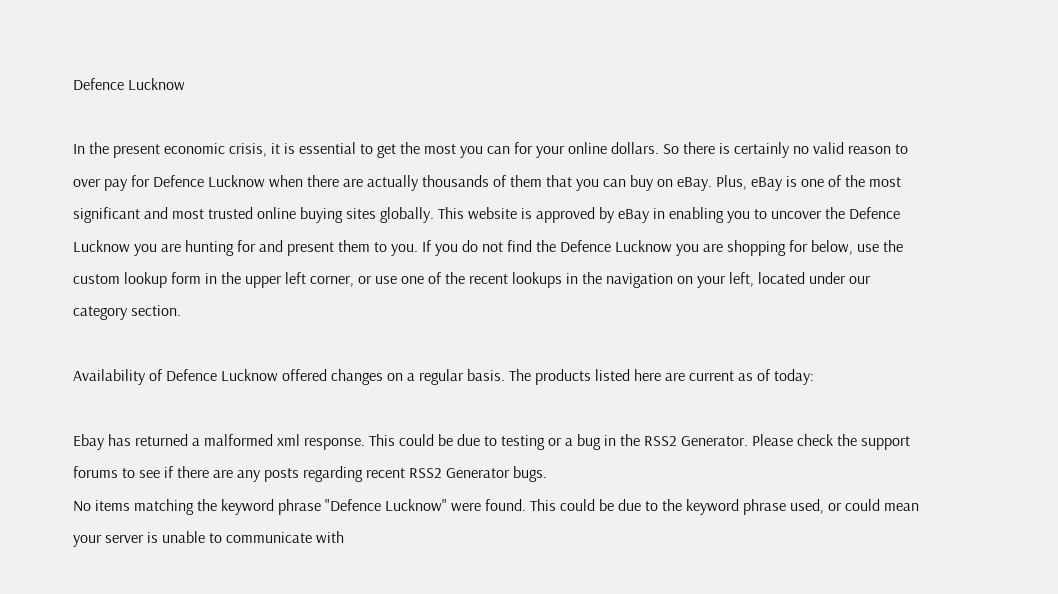Defence Lucknow

In the present economic crisis, it is essential to get the most you can for your online dollars. So there is certainly no valid reason to over pay for Defence Lucknow when there are actually thousands of them that you can buy on eBay. Plus, eBay is one of the most significant and most trusted online buying sites globally. This website is approved by eBay in enabling you to uncover the Defence Lucknow you are hunting for and present them to you. If you do not find the Defence Lucknow you are shopping for below, use the custom lookup form in the upper left corner, or use one of the recent lookups in the navigation on your left, located under our category section.

Availability of Defence Lucknow offered changes on a regular basis. The products listed here are current as of today:

Ebay has returned a malformed xml response. This could be due to testing or a bug in the RSS2 Generator. Please check the support forums to see if there are any posts regarding recent RSS2 Generator bugs.
No items matching the keyword phrase "Defence Lucknow" were found. This could be due to the keyword phrase used, or could mean your server is unable to communicate with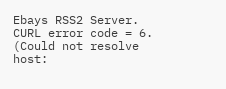Ebays RSS2 Server.
CURL error code = 6. (Could not resolve host: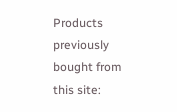Products previously bought from this site: